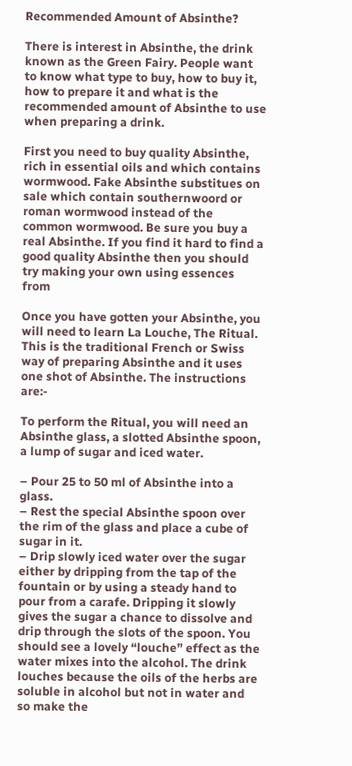Recommended Amount of Absinthe?

There is interest in Absinthe, the drink known as the Green Fairy. People want to know what type to buy, how to buy it, how to prepare it and what is the recommended amount of Absinthe to use when preparing a drink.

First you need to buy quality Absinthe, rich in essential oils and which contains wormwood. Fake Absinthe substitues on sale which contain southernwoord or roman wormwood instead of the common wormwood. Be sure you buy a real Absinthe. If you find it hard to find a good quality Absinthe then you should try making your own using essences from

Once you have gotten your Absinthe, you will need to learn La Louche, The Ritual. This is the traditional French or Swiss way of preparing Absinthe and it uses one shot of Absinthe. The instructions are:-

To perform the Ritual, you will need an Absinthe glass, a slotted Absinthe spoon, a lump of sugar and iced water.

– Pour 25 to 50 ml of Absinthe into a glass.
– Rest the special Absinthe spoon over the rim of the glass and place a cube of sugar in it.
– Drip slowly iced water over the sugar either by dripping from the tap of the fountain or by using a steady hand to pour from a carafe. Dripping it slowly gives the sugar a chance to dissolve and drip through the slots of the spoon. You should see a lovely “louche” effect as the water mixes into the alcohol. The drink louches because the oils of the herbs are soluble in alcohol but not in water and so make the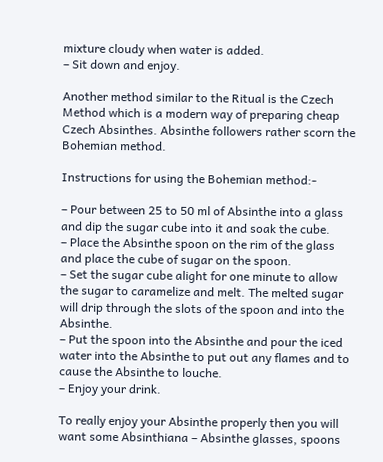mixture cloudy when water is added.
– Sit down and enjoy.

Another method similar to the Ritual is the Czech Method which is a modern way of preparing cheap Czech Absinthes. Absinthe followers rather scorn the Bohemian method.

Instructions for using the Bohemian method:-

– Pour between 25 to 50 ml of Absinthe into a glass and dip the sugar cube into it and soak the cube.
– Place the Absinthe spoon on the rim of the glass and place the cube of sugar on the spoon.
– Set the sugar cube alight for one minute to allow the sugar to caramelize and melt. The melted sugar will drip through the slots of the spoon and into the Absinthe.
– Put the spoon into the Absinthe and pour the iced water into the Absinthe to put out any flames and to cause the Absinthe to louche.
– Enjoy your drink.

To really enjoy your Absinthe properly then you will want some Absinthiana – Absinthe glasses, spoons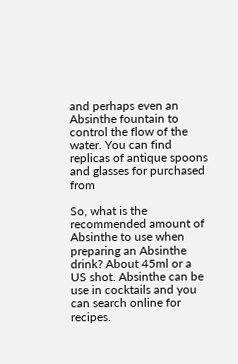and perhaps even an Absinthe fountain to control the flow of the water. You can find replicas of antique spoons and glasses for purchased from

So, what is the recommended amount of Absinthe to use when preparing an Absinthe drink? About 45ml or a US shot. Absinthe can be use in cocktails and you can search online for recipes.